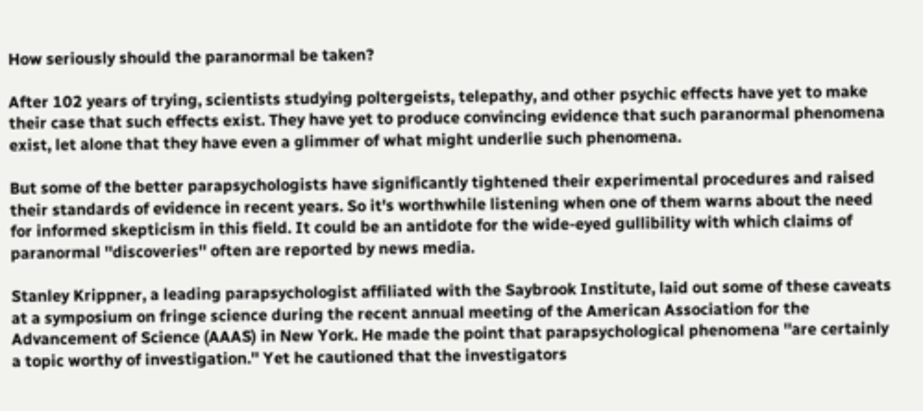How seriously should the paranormal be taken?

After 102 years of trying, scientists studying poltergeists, telepathy, and other psychic effects have yet to make their case that such effects exist. They have yet to produce convincing evidence that such paranormal phenomena exist, let alone that they have even a glimmer of what might underlie such phenomena.

But some of the better parapsychologists have significantly tightened their experimental procedures and raised their standards of evidence in recent years. So it's worthwhile listening when one of them warns about the need for informed skepticism in this field. It could be an antidote for the wide-eyed gullibility with which claims of paranormal ''discoveries'' often are reported by news media.

Stanley Krippner, a leading parapsychologist affiliated with the Saybrook Institute, laid out some of these caveats at a symposium on fringe science during the recent annual meeting of the American Association for the Advancement of Science (AAAS) in New York. He made the point that parapsychological phenomena ''are certainly a topic worthy of investigation.'' Yet he cautioned that the investigators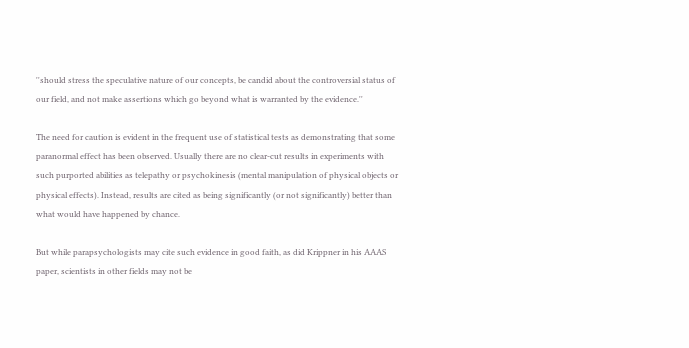''should stress the speculative nature of our concepts, be candid about the controversial status of our field, and not make assertions which go beyond what is warranted by the evidence.''

The need for caution is evident in the frequent use of statistical tests as demonstrating that some paranormal effect has been observed. Usually there are no clear-cut results in experiments with such purported abilities as telepathy or psychokinesis (mental manipulation of physical objects or physical effects). Instead, results are cited as being significantly (or not significantly) better than what would have happened by chance.

But while parapsychologists may cite such evidence in good faith, as did Krippner in his AAAS paper, scientists in other fields may not be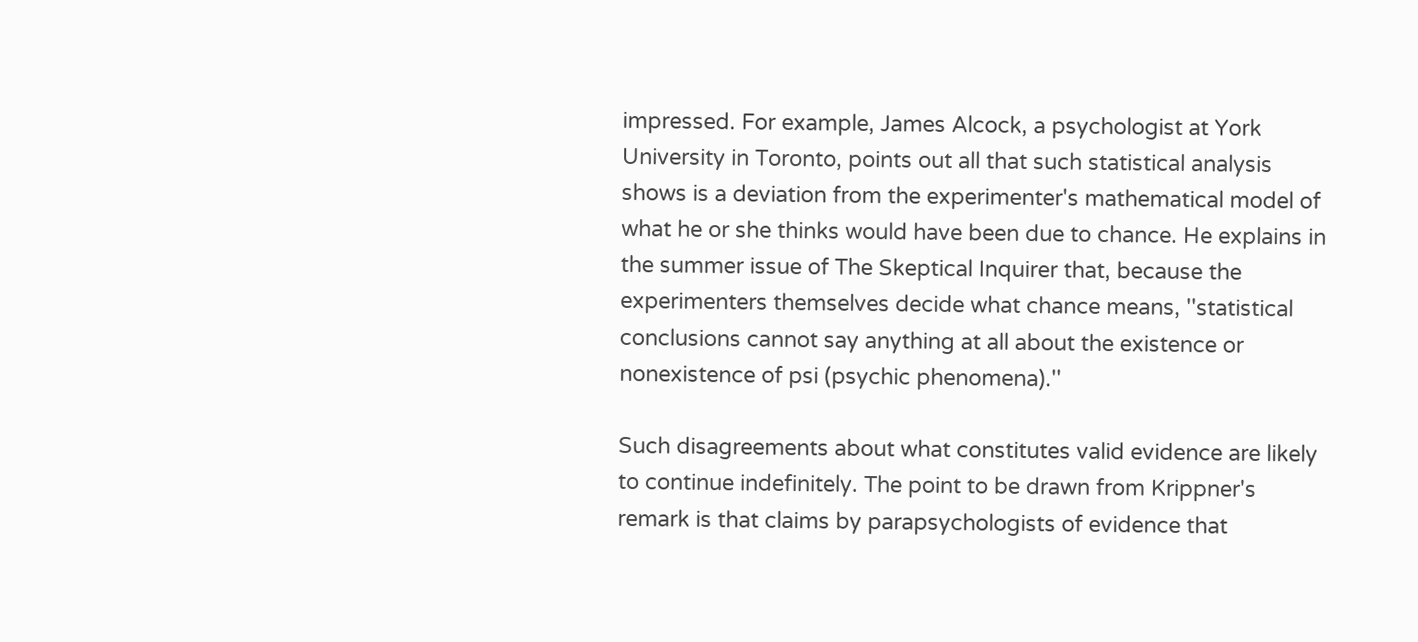impressed. For example, James Alcock, a psychologist at York University in Toronto, points out all that such statistical analysis shows is a deviation from the experimenter's mathematical model of what he or she thinks would have been due to chance. He explains in the summer issue of The Skeptical Inquirer that, because the experimenters themselves decide what chance means, ''statistical conclusions cannot say anything at all about the existence or nonexistence of psi (psychic phenomena).''

Such disagreements about what constitutes valid evidence are likely to continue indefinitely. The point to be drawn from Krippner's remark is that claims by parapsychologists of evidence that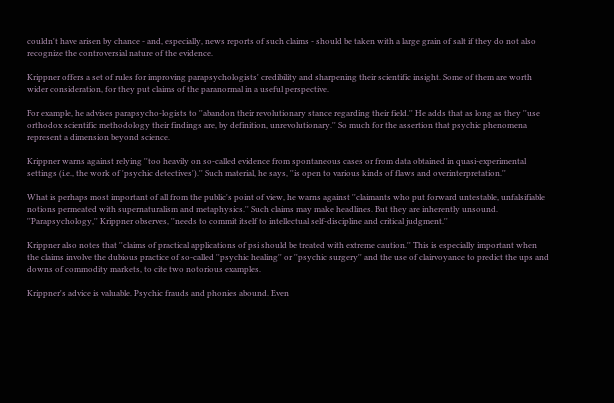couldn't have arisen by chance - and, especially, news reports of such claims - should be taken with a large grain of salt if they do not also recognize the controversial nature of the evidence.

Krippner offers a set of rules for improving parapsychologists' credibility and sharpening their scientific insight. Some of them are worth wider consideration, for they put claims of the paranormal in a useful perspective.

For example, he advises parapsycho-logists to ''abandon their revolutionary stance regarding their field.'' He adds that as long as they ''use orthodox scientific methodology their findings are, by definition, unrevolutionary.'' So much for the assertion that psychic phenomena represent a dimension beyond science.

Krippner warns against relying ''too heavily on so-called evidence from spontaneous cases or from data obtained in quasi-experimental settings (i.e., the work of 'psychic detectives').'' Such material, he says, ''is open to various kinds of flaws and overinterpretation.''

What is perhaps most important of all from the public's point of view, he warns against ''claimants who put forward untestable, unfalsifiable notions permeated with supernaturalism and metaphysics.'' Such claims may make headlines. But they are inherently unsound. ''Parapsychology,'' Krippner observes, ''needs to commit itself to intellectual self-discipline and critical judgment.''

Krippner also notes that ''claims of practical applications of psi should be treated with extreme caution.'' This is especially important when the claims involve the dubious practice of so-called ''psychic healing'' or ''psychic surgery'' and the use of clairvoyance to predict the ups and downs of commodity markets, to cite two notorious examples.

Krippner's advice is valuable. Psychic frauds and phonies abound. Even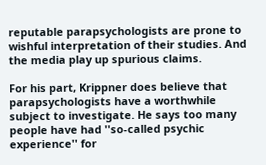reputable parapsychologists are prone to wishful interpretation of their studies. And the media play up spurious claims.

For his part, Krippner does believe that parapsychologists have a worthwhile subject to investigate. He says too many people have had ''so-called psychic experience'' for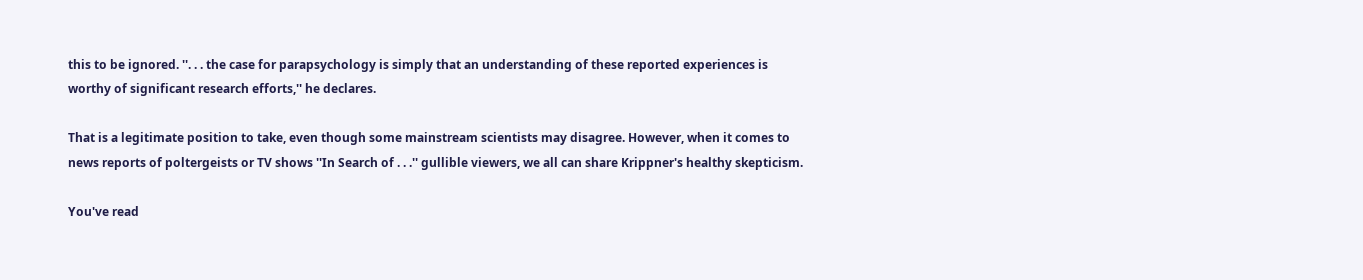this to be ignored. ''. . . the case for parapsychology is simply that an understanding of these reported experiences is worthy of significant research efforts,'' he declares.

That is a legitimate position to take, even though some mainstream scientists may disagree. However, when it comes to news reports of poltergeists or TV shows ''In Search of . . .'' gullible viewers, we all can share Krippner's healthy skepticism.

You've read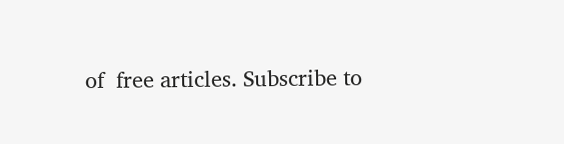of  free articles. Subscribe to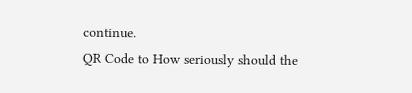continue.
QR Code to How seriously should the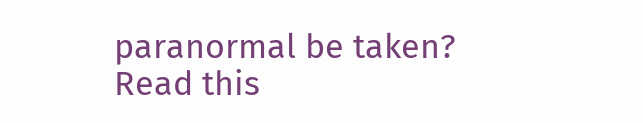paranormal be taken?
Read this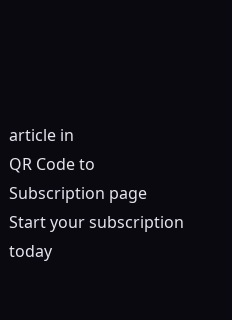article in
QR Code to Subscription page
Start your subscription today